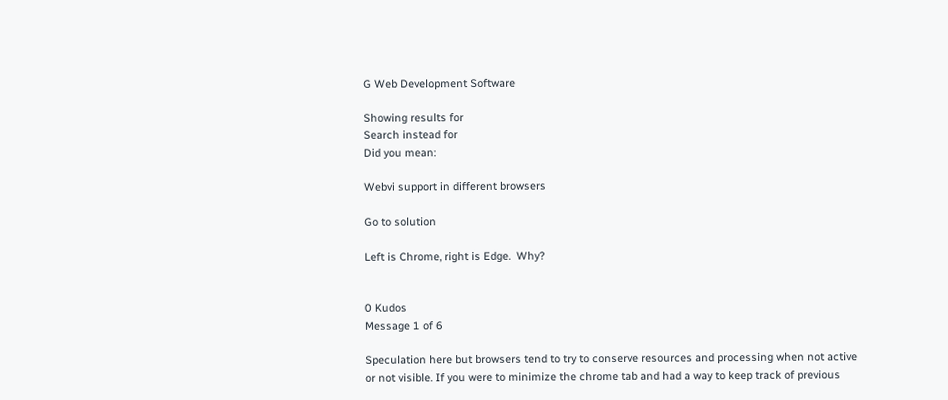G Web Development Software

Showing results for
Search instead for
Did you mean:

Webvi support in different browsers

Go to solution

Left is Chrome, right is Edge.  Why?


0 Kudos
Message 1 of 6

Speculation here but browsers tend to try to conserve resources and processing when not active or not visible. If you were to minimize the chrome tab and had a way to keep track of previous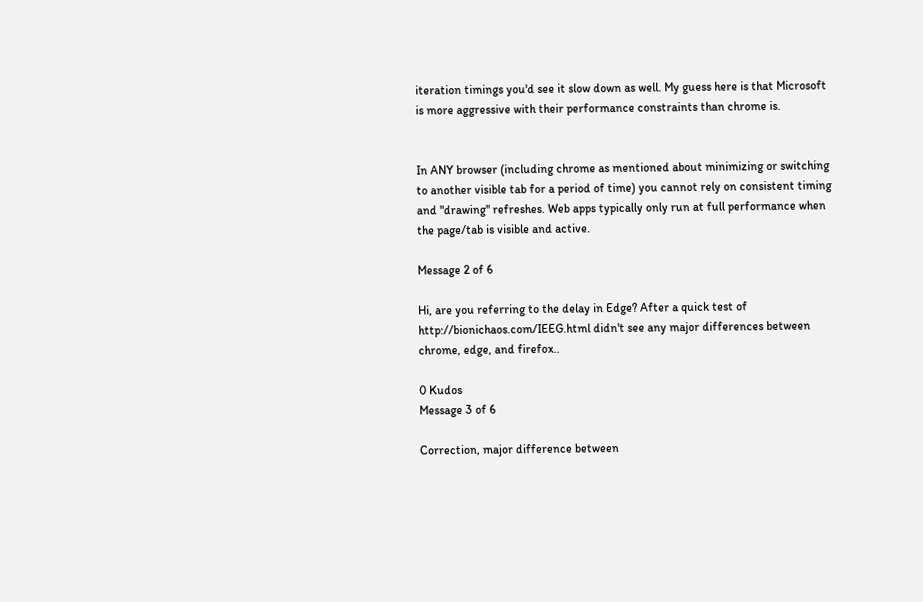iteration timings you'd see it slow down as well. My guess here is that Microsoft is more aggressive with their performance constraints than chrome is.


In ANY browser (including chrome as mentioned about minimizing or switching to another visible tab for a period of time) you cannot rely on consistent timing and "drawing" refreshes. Web apps typically only run at full performance when the page/tab is visible and active.

Message 2 of 6

Hi, are you referring to the delay in Edge? After a quick test of http://bionichaos.com/IEEG.html didn't see any major differences between chrome, edge, and firefox..

0 Kudos
Message 3 of 6

Correction, major difference between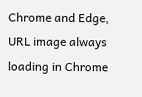Chrome and Edge, URL image always loading in Chrome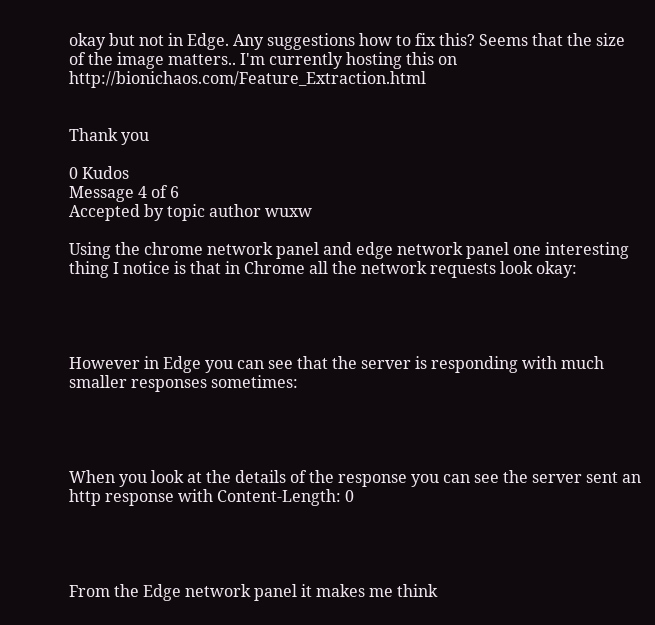okay but not in Edge. Any suggestions how to fix this? Seems that the size of the image matters.. I'm currently hosting this on http://bionichaos.com/Feature_Extraction.html


Thank you

0 Kudos
Message 4 of 6
Accepted by topic author wuxw

Using the chrome network panel and edge network panel one interesting thing I notice is that in Chrome all the network requests look okay:




However in Edge you can see that the server is responding with much smaller responses sometimes:




When you look at the details of the response you can see the server sent an http response with Content-Length: 0




From the Edge network panel it makes me think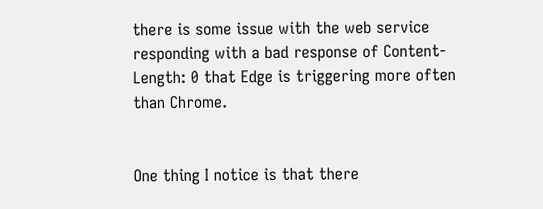there is some issue with the web service responding with a bad response of Content-Length: 0 that Edge is triggering more often than Chrome.


One thing I notice is that there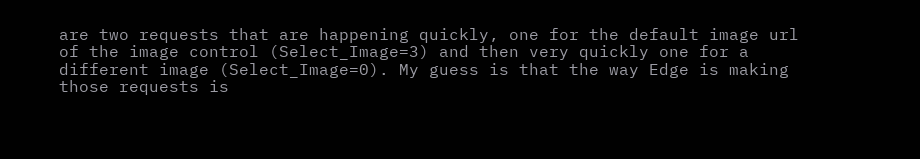are two requests that are happening quickly, one for the default image url of the image control (Select_Image=3) and then very quickly one for a different image (Select_Image=0). My guess is that the way Edge is making those requests is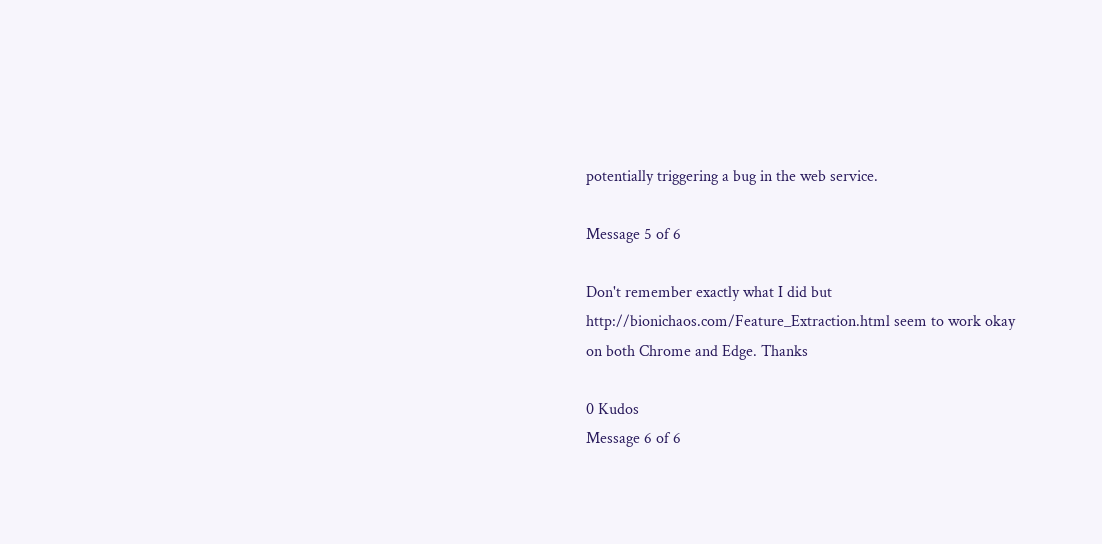potentially triggering a bug in the web service.

Message 5 of 6

Don't remember exactly what I did but http://bionichaos.com/Feature_Extraction.html seem to work okay on both Chrome and Edge. Thanks

0 Kudos
Message 6 of 6